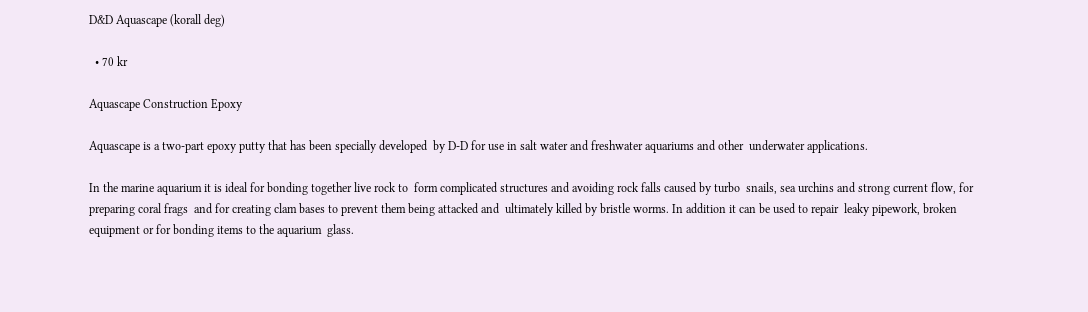D&D Aquascape (korall deg)

  • 70 kr

Aquascape Construction Epoxy

Aquascape is a two-part epoxy putty that has been specially developed  by D-D for use in salt water and freshwater aquariums and other  underwater applications.

In the marine aquarium it is ideal for bonding together live rock to  form complicated structures and avoiding rock falls caused by turbo  snails, sea urchins and strong current flow, for preparing coral frags  and for creating clam bases to prevent them being attacked and  ultimately killed by bristle worms. In addition it can be used to repair  leaky pipework, broken equipment or for bonding items to the aquarium  glass.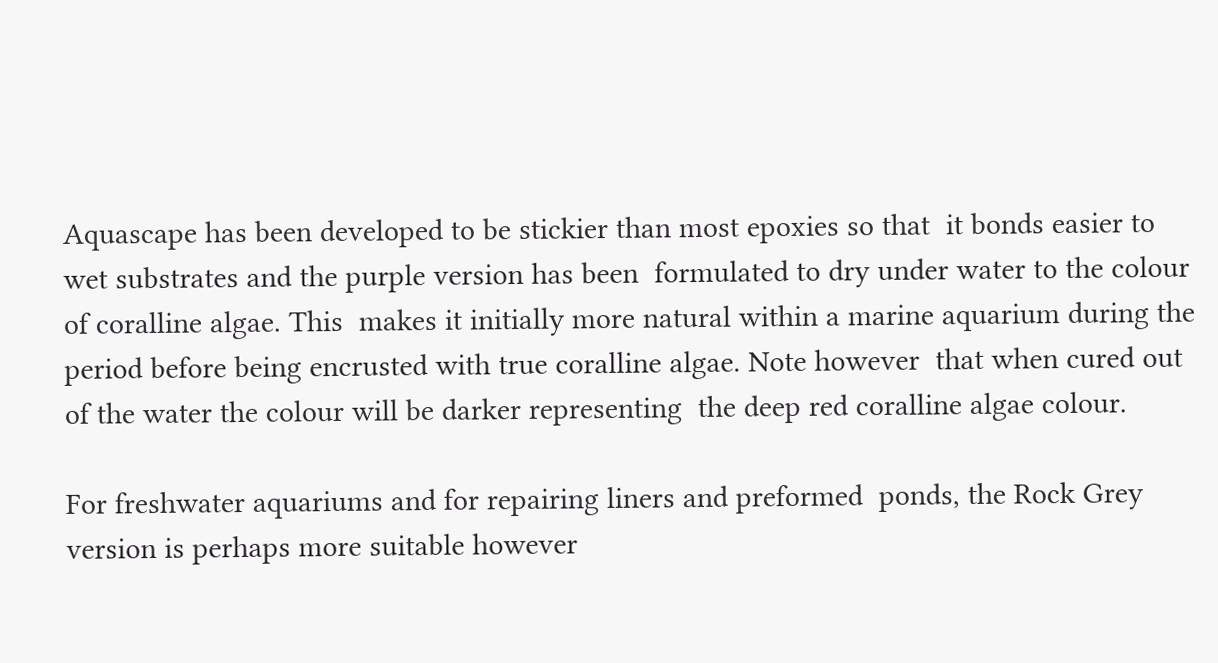Aquascape has been developed to be stickier than most epoxies so that  it bonds easier to wet substrates and the purple version has been  formulated to dry under water to the colour of coralline algae. This  makes it initially more natural within a marine aquarium during the  period before being encrusted with true coralline algae. Note however  that when cured out of the water the colour will be darker representing  the deep red coralline algae colour.

For freshwater aquariums and for repairing liners and preformed  ponds, the Rock Grey version is perhaps more suitable however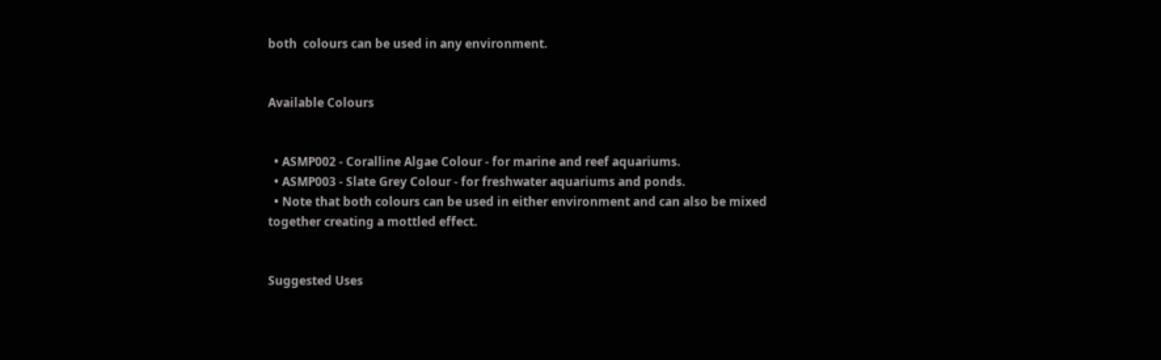both  colours can be used in any environment.


Available Colours


  • ASMP002 - Coralline Algae Colour - for marine and reef aquariums.
  • ASMP003 - Slate Grey Colour - for freshwater aquariums and ponds.
  • Note that both colours can be used in either environment and can also be mixed together creating a mottled effect.


Suggested Uses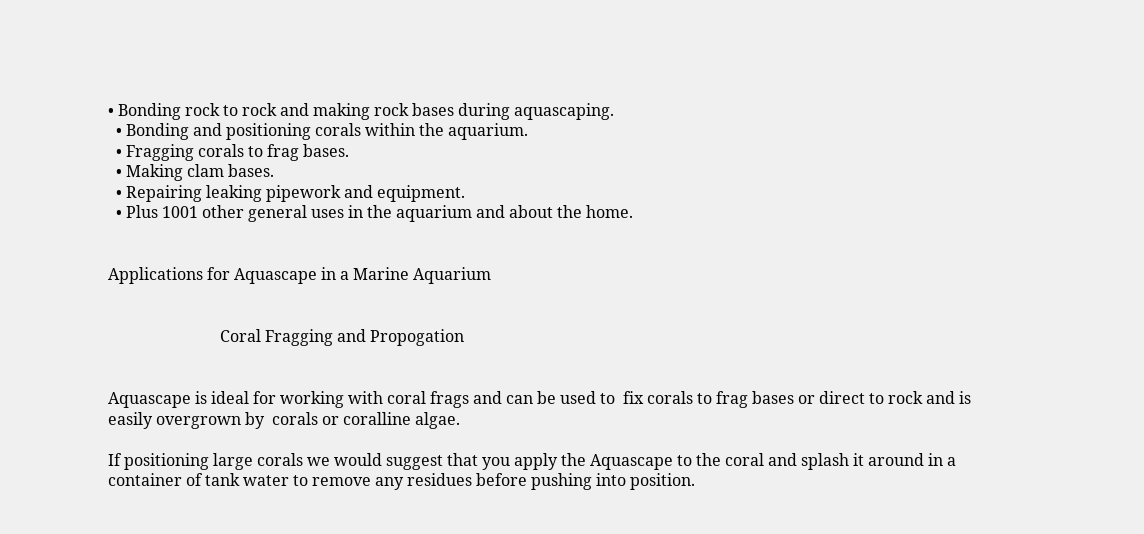• Bonding rock to rock and making rock bases during aquascaping.
  • Bonding and positioning corals within the aquarium.
  • Fragging corals to frag bases.
  • Making clam bases.
  • Repairing leaking pipework and equipment.
  • Plus 1001 other general uses in the aquarium and about the home.


Applications for Aquascape in a Marine Aquarium


                            Coral Fragging and Propogation


Aquascape is ideal for working with coral frags and can be used to  fix corals to frag bases or direct to rock and is easily overgrown by  corals or coralline algae.

If positioning large corals we would suggest that you apply the Aquascape to the coral and splash it around in a container of tank water to remove any residues before pushing into position.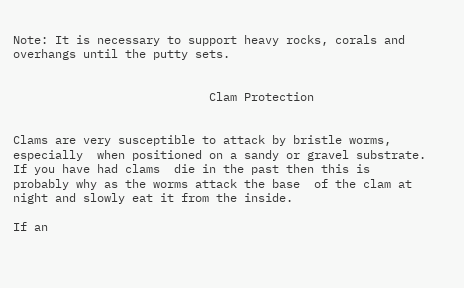Note: It is necessary to support heavy rocks, corals and overhangs until the putty sets.


                            Clam Protection


Clams are very susceptible to attack by bristle worms, especially  when positioned on a sandy or gravel substrate. If you have had clams  die in the past then this is probably why as the worms attack the base  of the clam at night and slowly eat it from the inside.

If an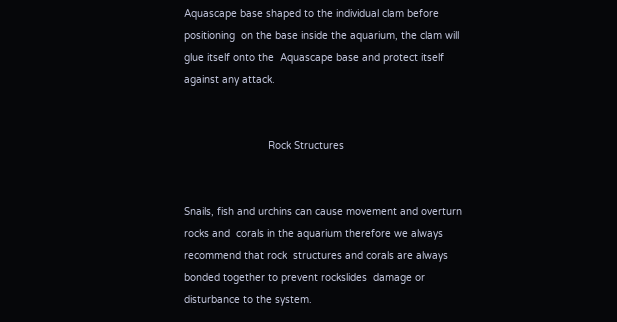Aquascape base shaped to the individual clam before positioning  on the base inside the aquarium, the clam will glue itself onto the  Aquascape base and protect itself against any attack.


                            Rock Structures


Snails, fish and urchins can cause movement and overturn rocks and  corals in the aquarium therefore we always recommend that rock  structures and corals are always bonded together to prevent rockslides  damage or disturbance to the system.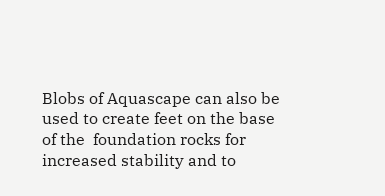Blobs of Aquascape can also be used to create feet on the base of the  foundation rocks for increased stability and to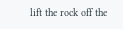lift the rock off the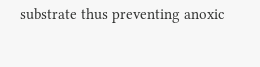substrate thus preventing anoxic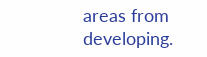areas from developing.